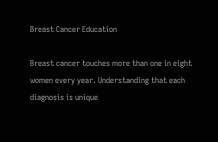Breast Cancer Education

Breast cancer touches more than one in eight women every year. Understanding that each diagnosis is unique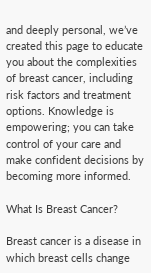and deeply personal, we’ve created this page to educate you about the complexities of breast cancer, including risk factors and treatment options. Knowledge is empowering; you can take control of your care and make confident decisions by becoming more informed.

What Is Breast Cancer?

Breast cancer is a disease in which breast cells change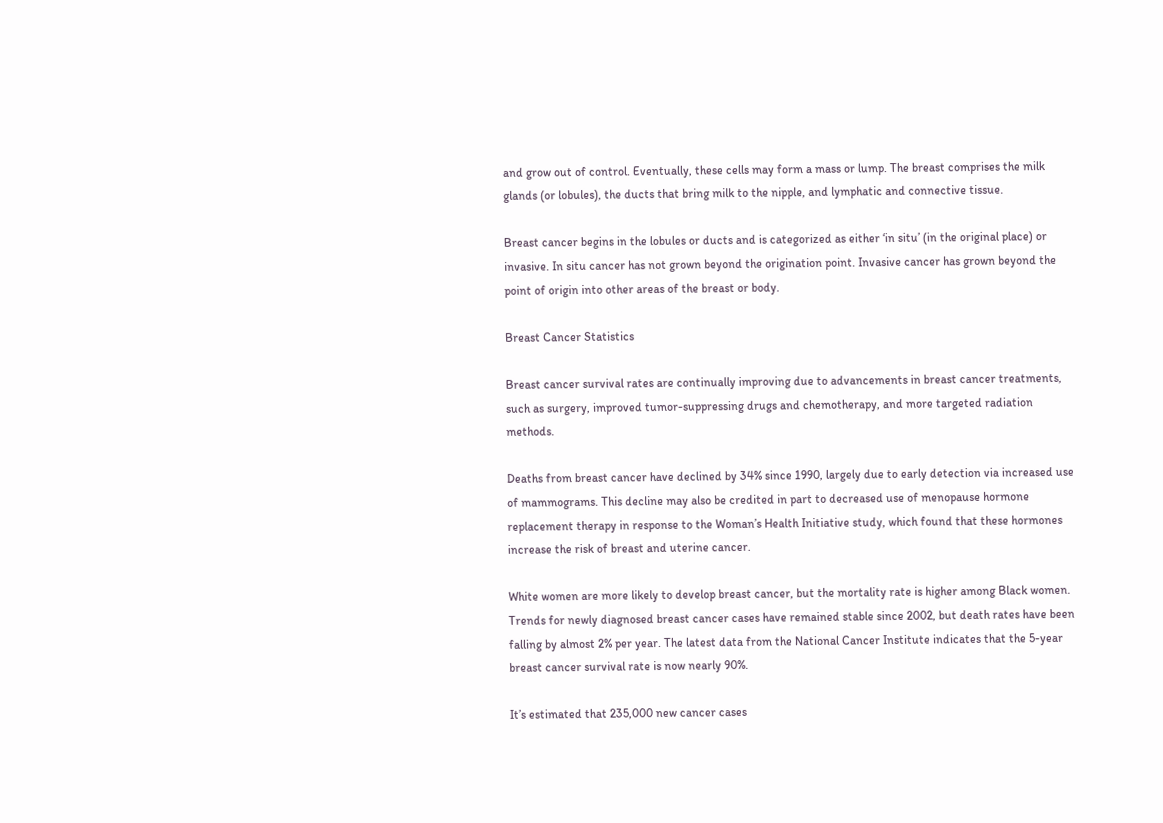and grow out of control. Eventually, these cells may form a mass or lump. The breast comprises the milk glands (or lobules), the ducts that bring milk to the nipple, and lymphatic and connective tissue.

Breast cancer begins in the lobules or ducts and is categorized as either ‘in situ’ (in the original place) or invasive. In situ cancer has not grown beyond the origination point. Invasive cancer has grown beyond the point of origin into other areas of the breast or body.

Breast Cancer Statistics

Breast cancer survival rates are continually improving due to advancements in breast cancer treatments, such as surgery, improved tumor-suppressing drugs and chemotherapy, and more targeted radiation methods.

Deaths from breast cancer have declined by 34% since 1990, largely due to early detection via increased use of mammograms. This decline may also be credited in part to decreased use of menopause hormone replacement therapy in response to the Woman’s Health Initiative study, which found that these hormones increase the risk of breast and uterine cancer.

White women are more likely to develop breast cancer, but the mortality rate is higher among Black women. Trends for newly diagnosed breast cancer cases have remained stable since 2002, but death rates have been falling by almost 2% per year. The latest data from the National Cancer Institute indicates that the 5-year breast cancer survival rate is now nearly 90%.

It’s estimated that 235,000 new cancer cases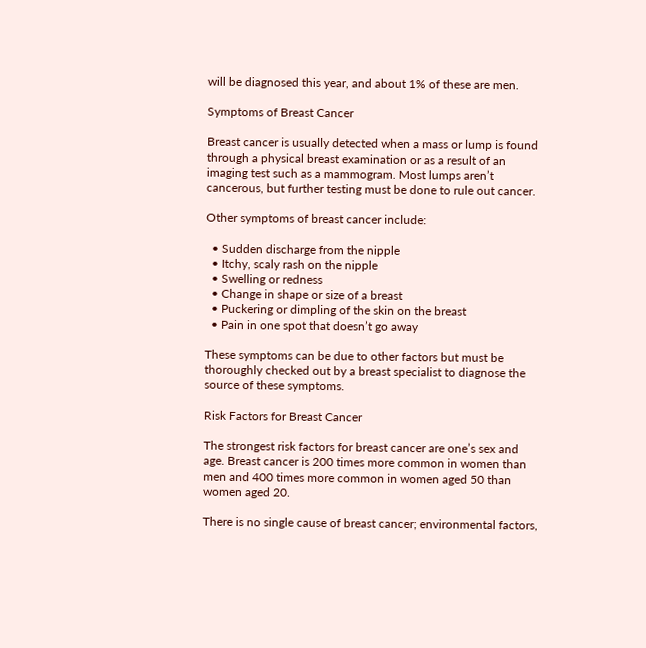will be diagnosed this year, and about 1% of these are men.

Symptoms of Breast Cancer

Breast cancer is usually detected when a mass or lump is found through a physical breast examination or as a result of an imaging test such as a mammogram. Most lumps aren’t cancerous, but further testing must be done to rule out cancer.

Other symptoms of breast cancer include:

  • Sudden discharge from the nipple
  • Itchy, scaly rash on the nipple
  • Swelling or redness
  • Change in shape or size of a breast
  • Puckering or dimpling of the skin on the breast
  • Pain in one spot that doesn’t go away

These symptoms can be due to other factors but must be thoroughly checked out by a breast specialist to diagnose the source of these symptoms.

Risk Factors for Breast Cancer

The strongest risk factors for breast cancer are one’s sex and age. Breast cancer is 200 times more common in women than men and 400 times more common in women aged 50 than women aged 20.

There is no single cause of breast cancer; environmental factors,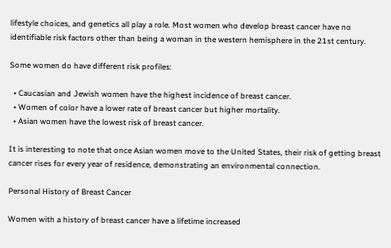lifestyle choices, and genetics all play a role. Most women who develop breast cancer have no identifiable risk factors other than being a woman in the western hemisphere in the 21st century.

Some women do have different risk profiles:

  • Caucasian and Jewish women have the highest incidence of breast cancer.
  • Women of color have a lower rate of breast cancer but higher mortality.
  • Asian women have the lowest risk of breast cancer.

It is interesting to note that once Asian women move to the United States, their risk of getting breast cancer rises for every year of residence, demonstrating an environmental connection.

Personal History of Breast Cancer

Women with a history of breast cancer have a lifetime increased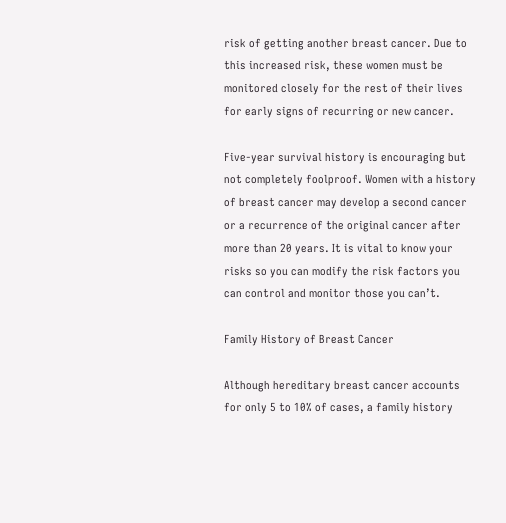risk of getting another breast cancer. Due to this increased risk, these women must be monitored closely for the rest of their lives for early signs of recurring or new cancer.

Five-year survival history is encouraging but not completely foolproof. Women with a history of breast cancer may develop a second cancer or a recurrence of the original cancer after more than 20 years. It is vital to know your risks so you can modify the risk factors you can control and monitor those you can’t.

Family History of Breast Cancer

Although hereditary breast cancer accounts for only 5 to 10% of cases, a family history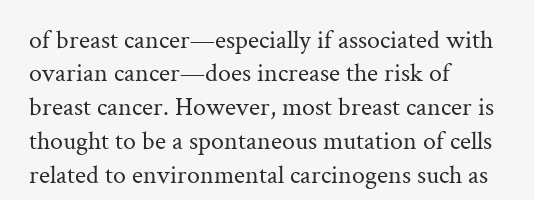of breast cancer—especially if associated with ovarian cancer—does increase the risk of breast cancer. However, most breast cancer is thought to be a spontaneous mutation of cells related to environmental carcinogens such as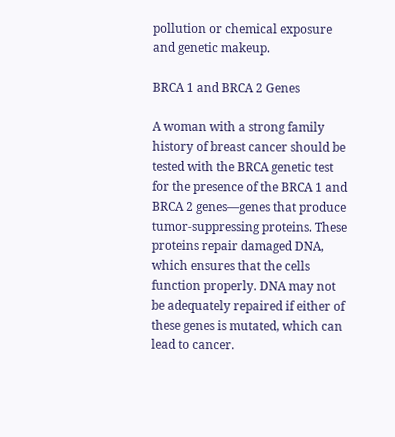pollution or chemical exposure and genetic makeup.

BRCA 1 and BRCA 2 Genes

A woman with a strong family history of breast cancer should be tested with the BRCA genetic test for the presence of the BRCA 1 and BRCA 2 genes—genes that produce tumor-suppressing proteins. These proteins repair damaged DNA, which ensures that the cells function properly. DNA may not be adequately repaired if either of these genes is mutated, which can lead to cancer.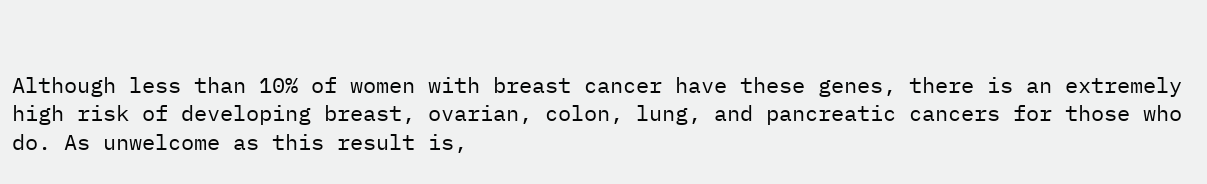Although less than 10% of women with breast cancer have these genes, there is an extremely high risk of developing breast, ovarian, colon, lung, and pancreatic cancers for those who do. As unwelcome as this result is,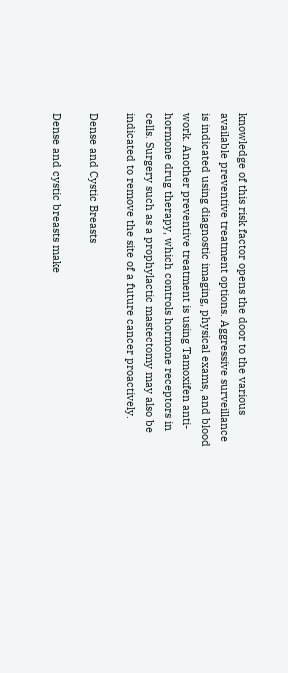knowledge of this risk factor opens the door to the various available preventive treatment options. Aggressive surveillance is indicated using diagnostic imaging, physical exams, and blood work. Another preventive treatment is using Tamoxifen anti-hormone drug therapy, which controls hormone receptors in cells. Surgery such as a prophylactic mastectomy may also be indicated to remove the site of a future cancer proactively.

Dense and Cystic Breasts

Dense and cystic breasts make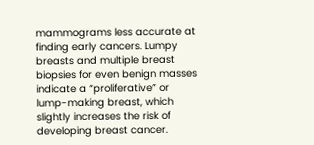mammograms less accurate at finding early cancers. Lumpy breasts and multiple breast biopsies for even benign masses indicate a “proliferative” or lump-making breast, which slightly increases the risk of developing breast cancer.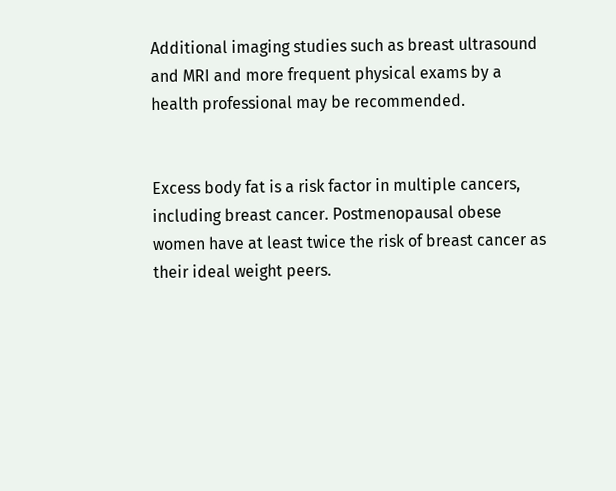Additional imaging studies such as breast ultrasound and MRI and more frequent physical exams by a health professional may be recommended.


Excess body fat is a risk factor in multiple cancers, including breast cancer. Postmenopausal obese women have at least twice the risk of breast cancer as their ideal weight peers.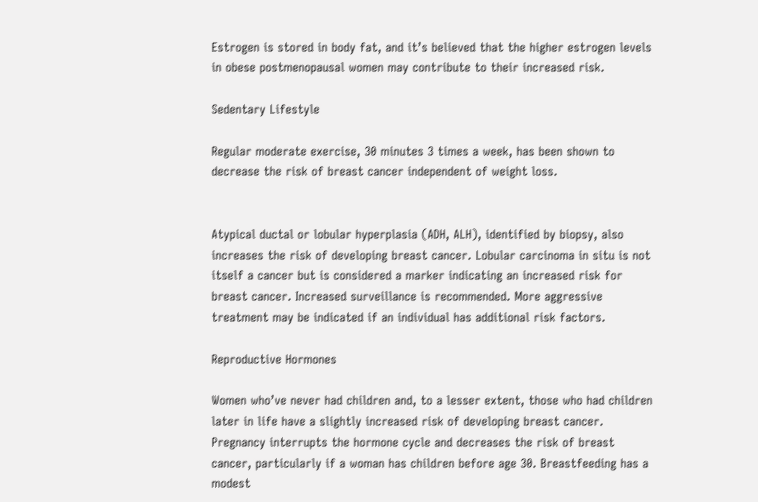Estrogen is stored in body fat, and it’s believed that the higher estrogen levels in obese postmenopausal women may contribute to their increased risk.

Sedentary Lifestyle

Regular moderate exercise, 30 minutes 3 times a week, has been shown to decrease the risk of breast cancer independent of weight loss.


Atypical ductal or lobular hyperplasia (ADH, ALH), identified by biopsy, also increases the risk of developing breast cancer. Lobular carcinoma in situ is not itself a cancer but is considered a marker indicating an increased risk for breast cancer. Increased surveillance is recommended. More aggressive treatment may be indicated if an individual has additional risk factors.

Reproductive Hormones

Women who’ve never had children and, to a lesser extent, those who had children later in life have a slightly increased risk of developing breast cancer. Pregnancy interrupts the hormone cycle and decreases the risk of breast cancer, particularly if a woman has children before age 30. Breastfeeding has a modest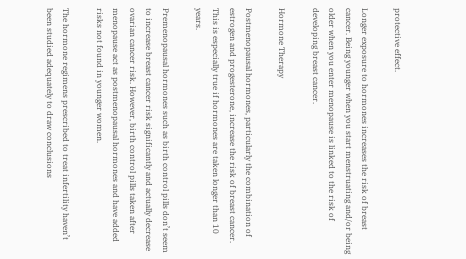protective effect.

Longer exposure to hormones increases the risk of breast cancer. Being younger when you start menstruating and/or being older when you enter menopause is linked to the risk of developing breast cancer.

Hormone Therapy

Postmenopausal hormones, particularly the combination of estrogen and progesterone, increase the risk of breast cancer. This is especially true if hormones are taken longer than 10 years.

Premenopausal hormones such as birth control pills don’t seem to increase breast cancer risk significantly and actually decrease ovarian cancer risk. However, birth control pills taken after menopause act as postmenopausal hormones and have added risks not found in younger women.

The hormone regimens prescribed to treat infertility haven’t been studied adequately to draw conclusions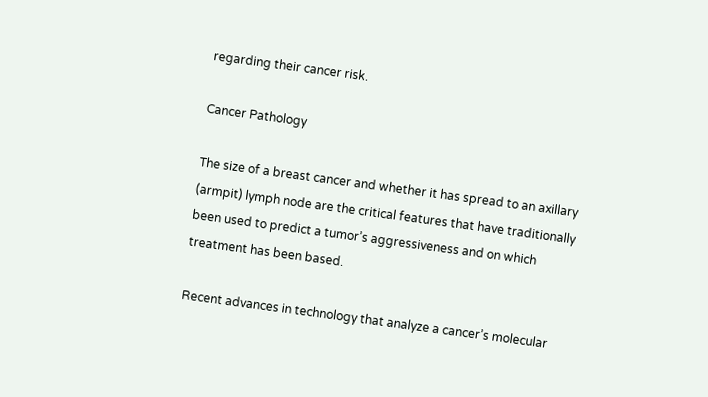regarding their cancer risk.

Cancer Pathology

The size of a breast cancer and whether it has spread to an axillary (armpit) lymph node are the critical features that have traditionally been used to predict a tumor’s aggressiveness and on which treatment has been based.

Recent advances in technology that analyze a cancer’s molecular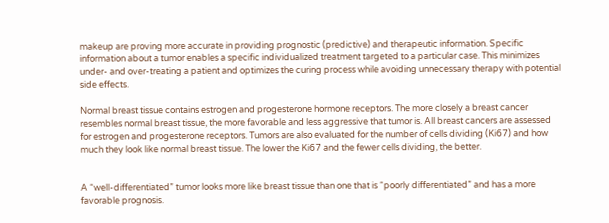makeup are proving more accurate in providing prognostic (predictive) and therapeutic information. Specific information about a tumor enables a specific individualized treatment targeted to a particular case. This minimizes under- and over-treating a patient and optimizes the curing process while avoiding unnecessary therapy with potential side effects.

Normal breast tissue contains estrogen and progesterone hormone receptors. The more closely a breast cancer resembles normal breast tissue, the more favorable and less aggressive that tumor is. All breast cancers are assessed for estrogen and progesterone receptors. Tumors are also evaluated for the number of cells dividing (Ki67) and how much they look like normal breast tissue. The lower the Ki67 and the fewer cells dividing, the better.


A “well-differentiated” tumor looks more like breast tissue than one that is “poorly differentiated” and has a more favorable prognosis.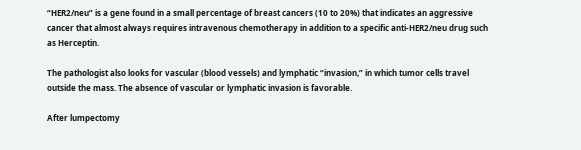“HER2/neu” is a gene found in a small percentage of breast cancers (10 to 20%) that indicates an aggressive cancer that almost always requires intravenous chemotherapy in addition to a specific anti-HER2/neu drug such as Herceptin.

The pathologist also looks for vascular (blood vessels) and lymphatic “invasion,” in which tumor cells travel outside the mass. The absence of vascular or lymphatic invasion is favorable.

After lumpectomy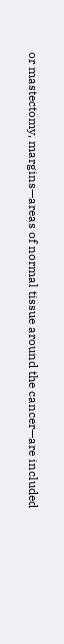or mastectomy, margins—areas of normal tissue around the cancer—are included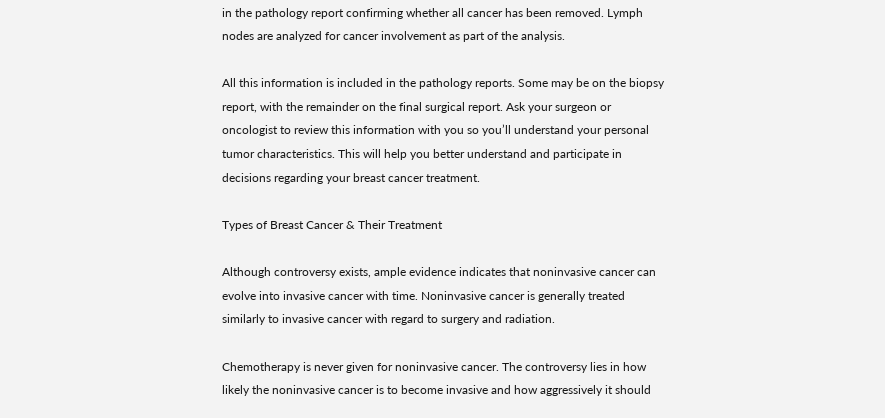in the pathology report confirming whether all cancer has been removed. Lymph nodes are analyzed for cancer involvement as part of the analysis.

All this information is included in the pathology reports. Some may be on the biopsy report, with the remainder on the final surgical report. Ask your surgeon or oncologist to review this information with you so you’ll understand your personal tumor characteristics. This will help you better understand and participate in decisions regarding your breast cancer treatment.

Types of Breast Cancer & Their Treatment

Although controversy exists, ample evidence indicates that noninvasive cancer can evolve into invasive cancer with time. Noninvasive cancer is generally treated similarly to invasive cancer with regard to surgery and radiation.

Chemotherapy is never given for noninvasive cancer. The controversy lies in how likely the noninvasive cancer is to become invasive and how aggressively it should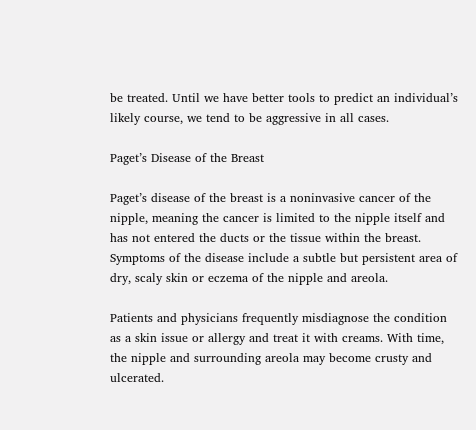be treated. Until we have better tools to predict an individual’s likely course, we tend to be aggressive in all cases.

Paget’s Disease of the Breast

Paget’s disease of the breast is a noninvasive cancer of the nipple, meaning the cancer is limited to the nipple itself and has not entered the ducts or the tissue within the breast. Symptoms of the disease include a subtle but persistent area of dry, scaly skin or eczema of the nipple and areola.

Patients and physicians frequently misdiagnose the condition as a skin issue or allergy and treat it with creams. With time, the nipple and surrounding areola may become crusty and ulcerated.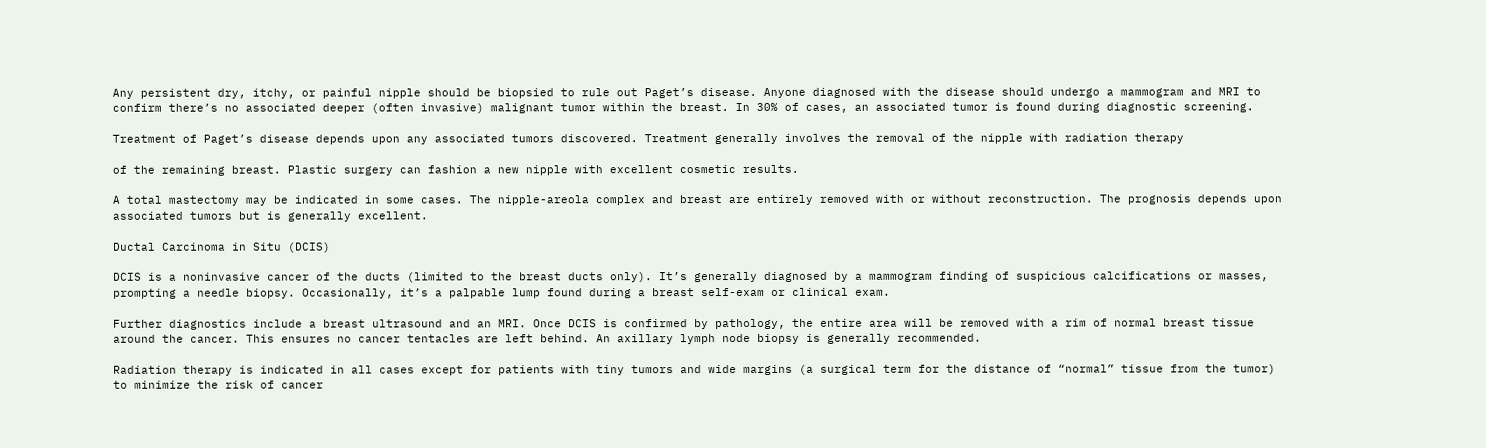Any persistent dry, itchy, or painful nipple should be biopsied to rule out Paget’s disease. Anyone diagnosed with the disease should undergo a mammogram and MRI to confirm there’s no associated deeper (often invasive) malignant tumor within the breast. In 30% of cases, an associated tumor is found during diagnostic screening.

Treatment of Paget’s disease depends upon any associated tumors discovered. Treatment generally involves the removal of the nipple with radiation therapy

of the remaining breast. Plastic surgery can fashion a new nipple with excellent cosmetic results.

A total mastectomy may be indicated in some cases. The nipple-areola complex and breast are entirely removed with or without reconstruction. The prognosis depends upon associated tumors but is generally excellent.

Ductal Carcinoma in Situ (DCIS)

DCIS is a noninvasive cancer of the ducts (limited to the breast ducts only). It’s generally diagnosed by a mammogram finding of suspicious calcifications or masses, prompting a needle biopsy. Occasionally, it’s a palpable lump found during a breast self-exam or clinical exam.

Further diagnostics include a breast ultrasound and an MRI. Once DCIS is confirmed by pathology, the entire area will be removed with a rim of normal breast tissue around the cancer. This ensures no cancer tentacles are left behind. An axillary lymph node biopsy is generally recommended.

Radiation therapy is indicated in all cases except for patients with tiny tumors and wide margins (a surgical term for the distance of “normal” tissue from the tumor) to minimize the risk of cancer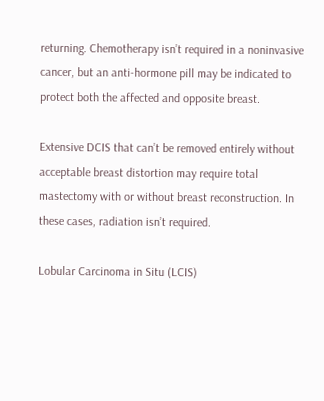returning. Chemotherapy isn’t required in a noninvasive cancer, but an anti-hormone pill may be indicated to protect both the affected and opposite breast.

Extensive DCIS that can’t be removed entirely without acceptable breast distortion may require total mastectomy with or without breast reconstruction. In these cases, radiation isn’t required.

Lobular Carcinoma in Situ (LCIS)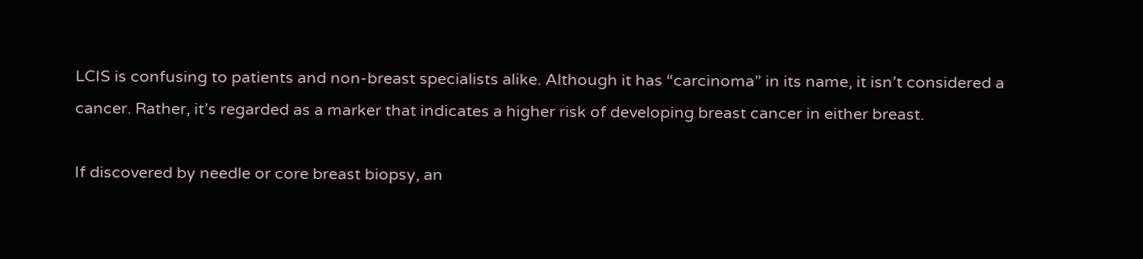LCIS is confusing to patients and non-breast specialists alike. Although it has “carcinoma” in its name, it isn’t considered a cancer. Rather, it’s regarded as a marker that indicates a higher risk of developing breast cancer in either breast.

If discovered by needle or core breast biopsy, an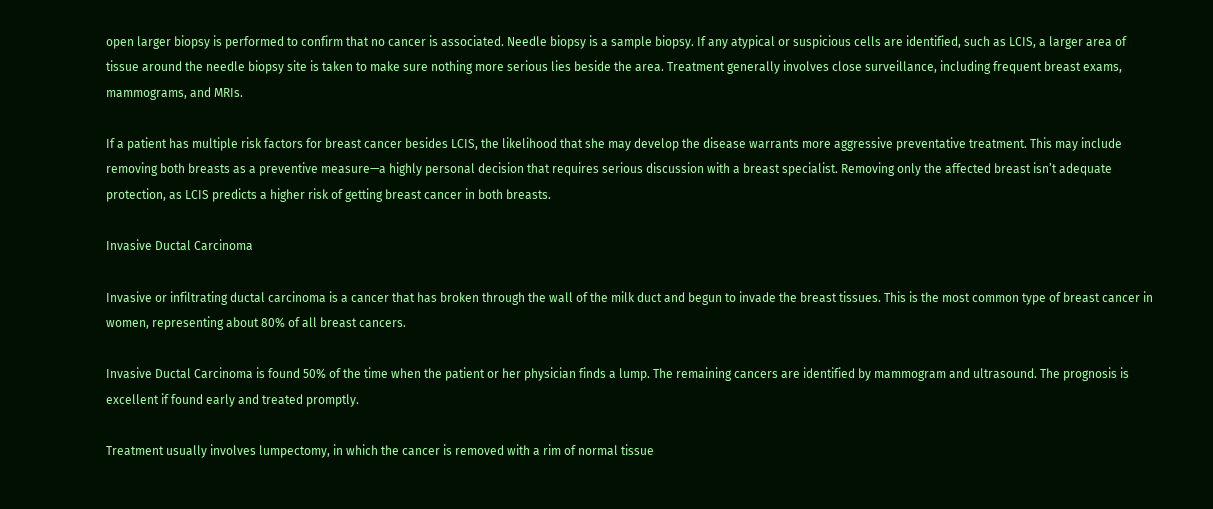open larger biopsy is performed to confirm that no cancer is associated. Needle biopsy is a sample biopsy. If any atypical or suspicious cells are identified, such as LCIS, a larger area of tissue around the needle biopsy site is taken to make sure nothing more serious lies beside the area. Treatment generally involves close surveillance, including frequent breast exams, mammograms, and MRIs.

If a patient has multiple risk factors for breast cancer besides LCIS, the likelihood that she may develop the disease warrants more aggressive preventative treatment. This may include removing both breasts as a preventive measure—a highly personal decision that requires serious discussion with a breast specialist. Removing only the affected breast isn’t adequate protection, as LCIS predicts a higher risk of getting breast cancer in both breasts.

Invasive Ductal Carcinoma

Invasive or infiltrating ductal carcinoma is a cancer that has broken through the wall of the milk duct and begun to invade the breast tissues. This is the most common type of breast cancer in women, representing about 80% of all breast cancers.

Invasive Ductal Carcinoma is found 50% of the time when the patient or her physician finds a lump. The remaining cancers are identified by mammogram and ultrasound. The prognosis is excellent if found early and treated promptly.

Treatment usually involves lumpectomy, in which the cancer is removed with a rim of normal tissue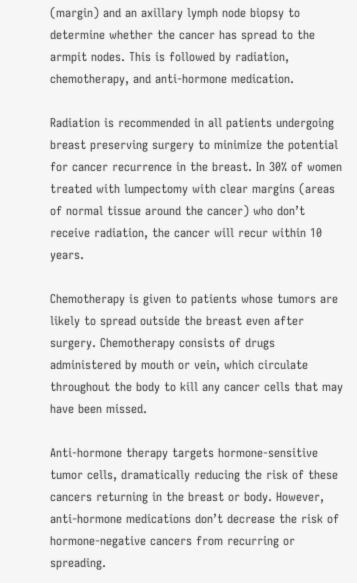(margin) and an axillary lymph node biopsy to determine whether the cancer has spread to the armpit nodes. This is followed by radiation, chemotherapy, and anti-hormone medication.

Radiation is recommended in all patients undergoing breast preserving surgery to minimize the potential for cancer recurrence in the breast. In 30% of women treated with lumpectomy with clear margins (areas of normal tissue around the cancer) who don’t receive radiation, the cancer will recur within 10 years.

Chemotherapy is given to patients whose tumors are likely to spread outside the breast even after surgery. Chemotherapy consists of drugs administered by mouth or vein, which circulate throughout the body to kill any cancer cells that may have been missed.

Anti-hormone therapy targets hormone-sensitive tumor cells, dramatically reducing the risk of these cancers returning in the breast or body. However, anti-hormone medications don’t decrease the risk of hormone-negative cancers from recurring or spreading.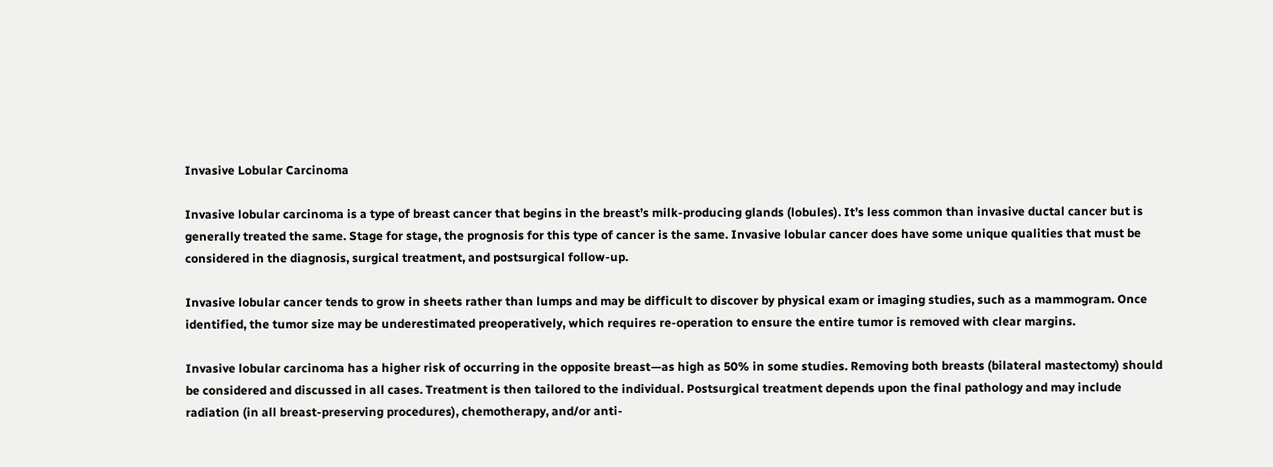Invasive Lobular Carcinoma

Invasive lobular carcinoma is a type of breast cancer that begins in the breast’s milk-producing glands (lobules). It’s less common than invasive ductal cancer but is generally treated the same. Stage for stage, the prognosis for this type of cancer is the same. Invasive lobular cancer does have some unique qualities that must be considered in the diagnosis, surgical treatment, and postsurgical follow-up.

Invasive lobular cancer tends to grow in sheets rather than lumps and may be difficult to discover by physical exam or imaging studies, such as a mammogram. Once identified, the tumor size may be underestimated preoperatively, which requires re-operation to ensure the entire tumor is removed with clear margins.

Invasive lobular carcinoma has a higher risk of occurring in the opposite breast—as high as 50% in some studies. Removing both breasts (bilateral mastectomy) should be considered and discussed in all cases. Treatment is then tailored to the individual. Postsurgical treatment depends upon the final pathology and may include radiation (in all breast-preserving procedures), chemotherapy, and/or anti-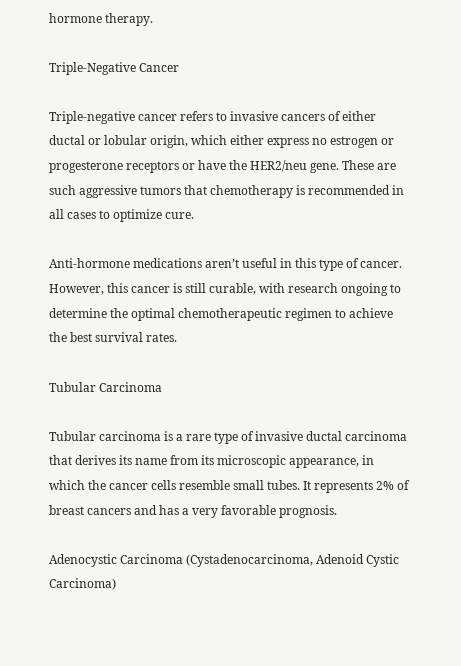hormone therapy.

Triple-Negative Cancer

Triple-negative cancer refers to invasive cancers of either ductal or lobular origin, which either express no estrogen or progesterone receptors or have the HER2/neu gene. These are such aggressive tumors that chemotherapy is recommended in all cases to optimize cure.

Anti-hormone medications aren’t useful in this type of cancer. However, this cancer is still curable, with research ongoing to determine the optimal chemotherapeutic regimen to achieve the best survival rates.

Tubular Carcinoma

Tubular carcinoma is a rare type of invasive ductal carcinoma that derives its name from its microscopic appearance, in which the cancer cells resemble small tubes. It represents 2% of breast cancers and has a very favorable prognosis.

Adenocystic Carcinoma (Cystadenocarcinoma, Adenoid Cystic Carcinoma)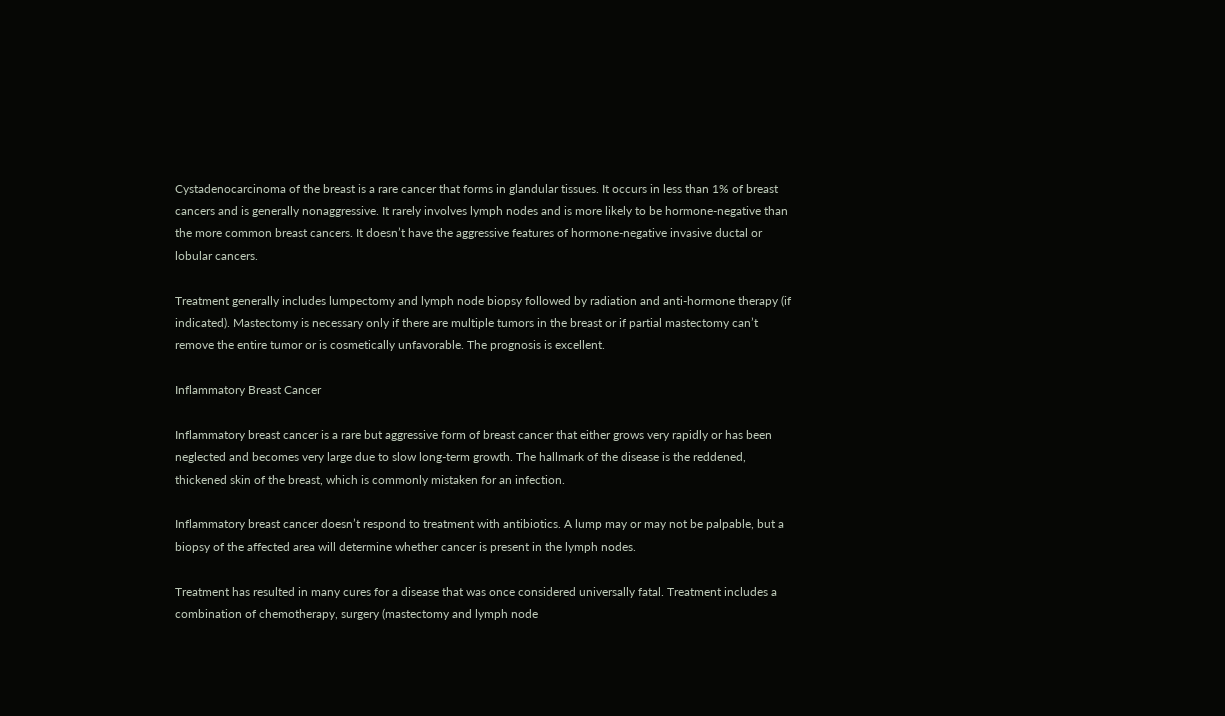Cystadenocarcinoma of the breast is a rare cancer that forms in glandular tissues. It occurs in less than 1% of breast cancers and is generally nonaggressive. It rarely involves lymph nodes and is more likely to be hormone-negative than the more common breast cancers. It doesn’t have the aggressive features of hormone-negative invasive ductal or lobular cancers.

Treatment generally includes lumpectomy and lymph node biopsy followed by radiation and anti-hormone therapy (if indicated). Mastectomy is necessary only if there are multiple tumors in the breast or if partial mastectomy can’t remove the entire tumor or is cosmetically unfavorable. The prognosis is excellent.

Inflammatory Breast Cancer

Inflammatory breast cancer is a rare but aggressive form of breast cancer that either grows very rapidly or has been neglected and becomes very large due to slow long-term growth. The hallmark of the disease is the reddened, thickened skin of the breast, which is commonly mistaken for an infection.

Inflammatory breast cancer doesn’t respond to treatment with antibiotics. A lump may or may not be palpable, but a biopsy of the affected area will determine whether cancer is present in the lymph nodes.

Treatment has resulted in many cures for a disease that was once considered universally fatal. Treatment includes a combination of chemotherapy, surgery (mastectomy and lymph node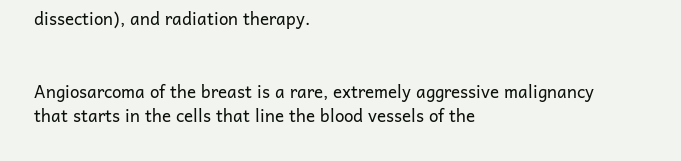dissection), and radiation therapy.


Angiosarcoma of the breast is a rare, extremely aggressive malignancy that starts in the cells that line the blood vessels of the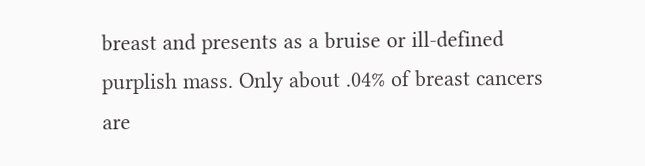breast and presents as a bruise or ill-defined purplish mass. Only about .04% of breast cancers are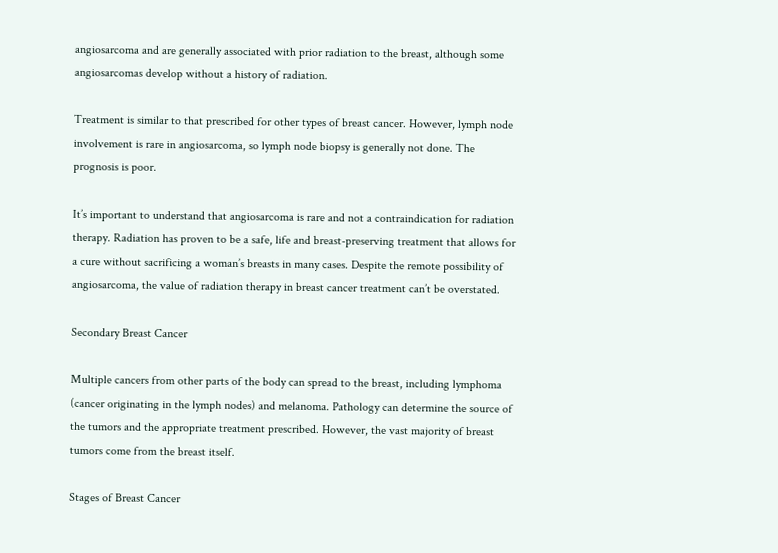angiosarcoma and are generally associated with prior radiation to the breast, although some angiosarcomas develop without a history of radiation.

Treatment is similar to that prescribed for other types of breast cancer. However, lymph node involvement is rare in angiosarcoma, so lymph node biopsy is generally not done. The prognosis is poor.

It’s important to understand that angiosarcoma is rare and not a contraindication for radiation therapy. Radiation has proven to be a safe, life and breast-preserving treatment that allows for a cure without sacrificing a woman’s breasts in many cases. Despite the remote possibility of angiosarcoma, the value of radiation therapy in breast cancer treatment can’t be overstated.

Secondary Breast Cancer

Multiple cancers from other parts of the body can spread to the breast, including lymphoma (cancer originating in the lymph nodes) and melanoma. Pathology can determine the source of the tumors and the appropriate treatment prescribed. However, the vast majority of breast tumors come from the breast itself.

Stages of Breast Cancer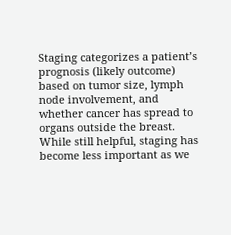Staging categorizes a patient’s prognosis (likely outcome) based on tumor size, lymph node involvement, and whether cancer has spread to organs outside the breast. While still helpful, staging has become less important as we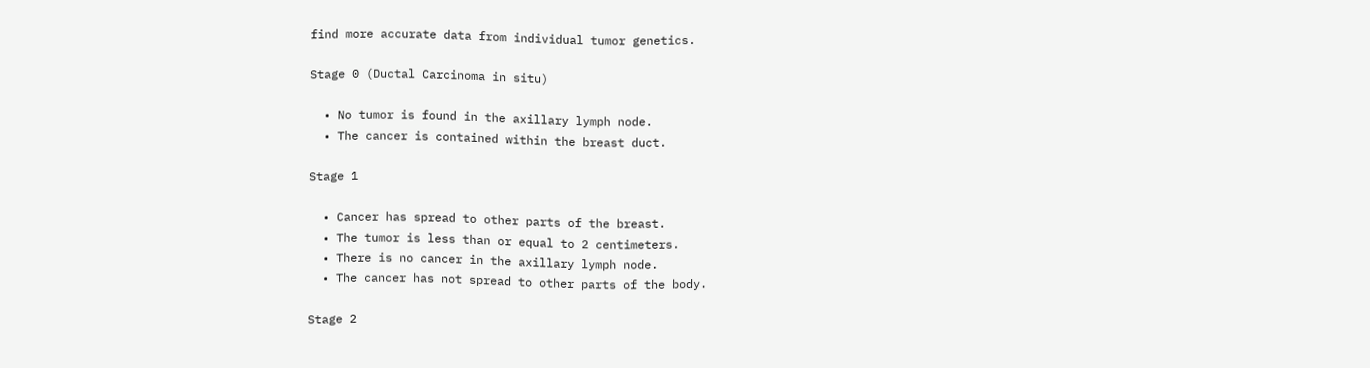find more accurate data from individual tumor genetics.

Stage 0 (Ductal Carcinoma in situ)

  • No tumor is found in the axillary lymph node.
  • The cancer is contained within the breast duct.

Stage 1

  • Cancer has spread to other parts of the breast.
  • The tumor is less than or equal to 2 centimeters.
  • There is no cancer in the axillary lymph node.
  • The cancer has not spread to other parts of the body.

Stage 2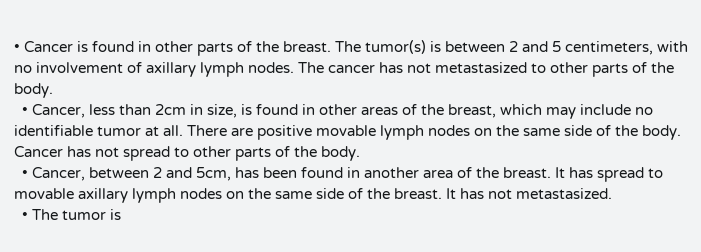• Cancer is found in other parts of the breast. The tumor(s) is between 2 and 5 centimeters, with no involvement of axillary lymph nodes. The cancer has not metastasized to other parts of the body.
  • Cancer, less than 2cm in size, is found in other areas of the breast, which may include no identifiable tumor at all. There are positive movable lymph nodes on the same side of the body. Cancer has not spread to other parts of the body.
  • Cancer, between 2 and 5cm, has been found in another area of the breast. It has spread to movable axillary lymph nodes on the same side of the breast. It has not metastasized.
  • The tumor is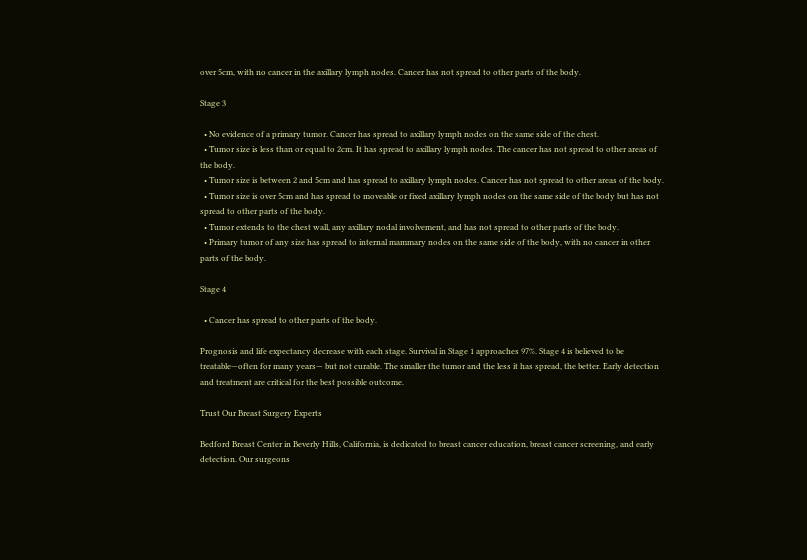over 5cm, with no cancer in the axillary lymph nodes. Cancer has not spread to other parts of the body.

Stage 3

  • No evidence of a primary tumor. Cancer has spread to axillary lymph nodes on the same side of the chest.
  • Tumor size is less than or equal to 2cm. It has spread to axillary lymph nodes. The cancer has not spread to other areas of the body.
  • Tumor size is between 2 and 5cm and has spread to axillary lymph nodes. Cancer has not spread to other areas of the body.
  • Tumor size is over 5cm and has spread to moveable or fixed axillary lymph nodes on the same side of the body but has not spread to other parts of the body.
  • Tumor extends to the chest wall, any axillary nodal involvement, and has not spread to other parts of the body.
  • Primary tumor of any size has spread to internal mammary nodes on the same side of the body, with no cancer in other parts of the body.

Stage 4

  • Cancer has spread to other parts of the body.

Prognosis and life expectancy decrease with each stage. Survival in Stage 1 approaches 97%. Stage 4 is believed to be treatable—often for many years— but not curable. The smaller the tumor and the less it has spread, the better. Early detection and treatment are critical for the best possible outcome.

Trust Our Breast Surgery Experts

Bedford Breast Center in Beverly Hills, California, is dedicated to breast cancer education, breast cancer screening, and early detection. Our surgeons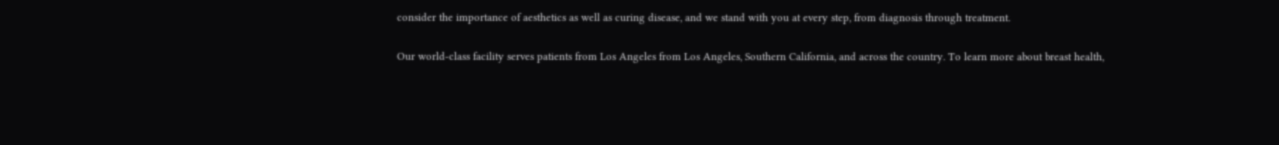consider the importance of aesthetics as well as curing disease, and we stand with you at every step, from diagnosis through treatment.

Our world-class facility serves patients from Los Angeles from Los Angeles, Southern California, and across the country. To learn more about breast health,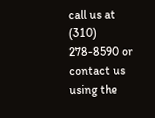call us at (310) 278-8590 or contact us using the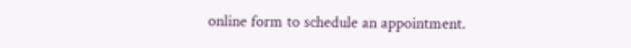online form to schedule an appointment.